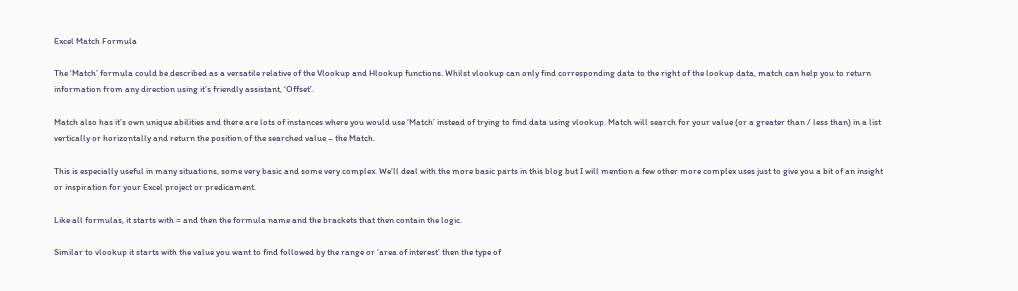Excel Match Formula

The ‘Match’ formula could be described as a versatile relative of the Vlookup and Hlookup functions. Whilst vlookup can only find corresponding data to the right of the lookup data, match can help you to return information from any direction using it’s friendly assistant, ‘Offset’.

Match also has it’s own unique abilities and there are lots of instances where you would use ‘Match’ instead of trying to find data using vlookup. Match will search for your value (or a greater than / less than) in a list vertically or horizontally and return the position of the searched value – the Match.

This is especially useful in many situations, some very basic and some very complex. We’ll deal with the more basic parts in this blog but I will mention a few other more complex uses just to give you a bit of an insight or inspiration for your Excel project or predicament.

Like all formulas, it starts with = and then the formula name and the brackets that then contain the logic.

Similar to vlookup it starts with the value you want to find followed by the range or ‘area of interest’ then the type of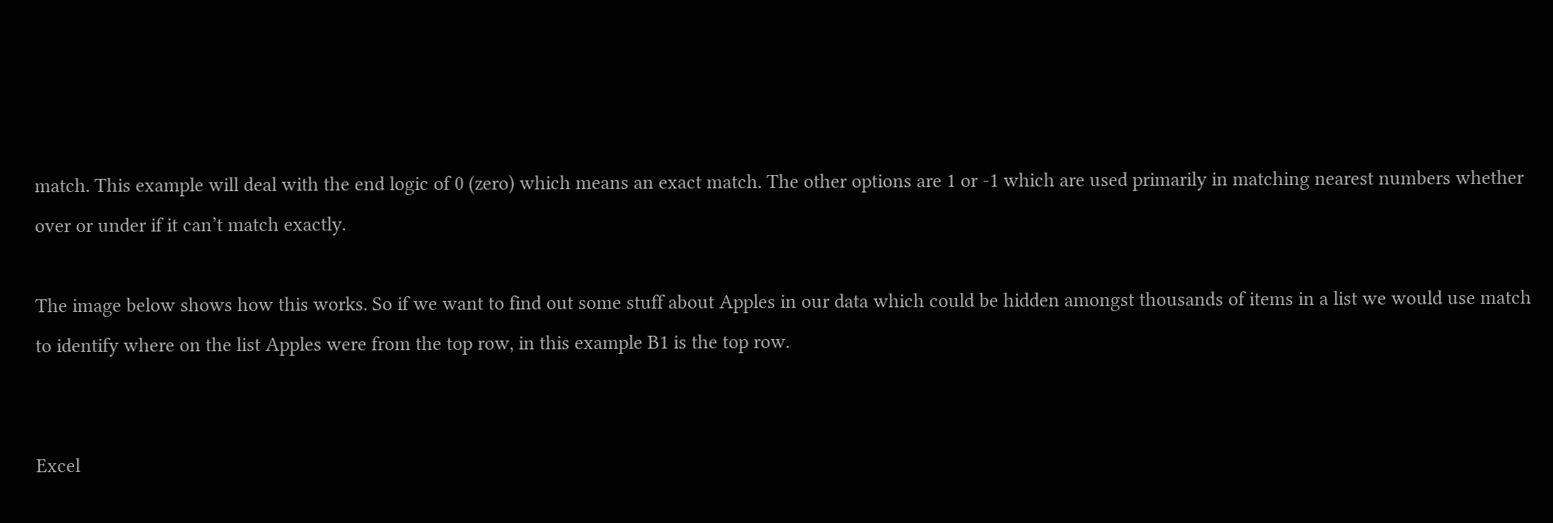match. This example will deal with the end logic of 0 (zero) which means an exact match. The other options are 1 or -1 which are used primarily in matching nearest numbers whether over or under if it can’t match exactly.

The image below shows how this works. So if we want to find out some stuff about Apples in our data which could be hidden amongst thousands of items in a list we would use match to identify where on the list Apples were from the top row, in this example B1 is the top row.


Excel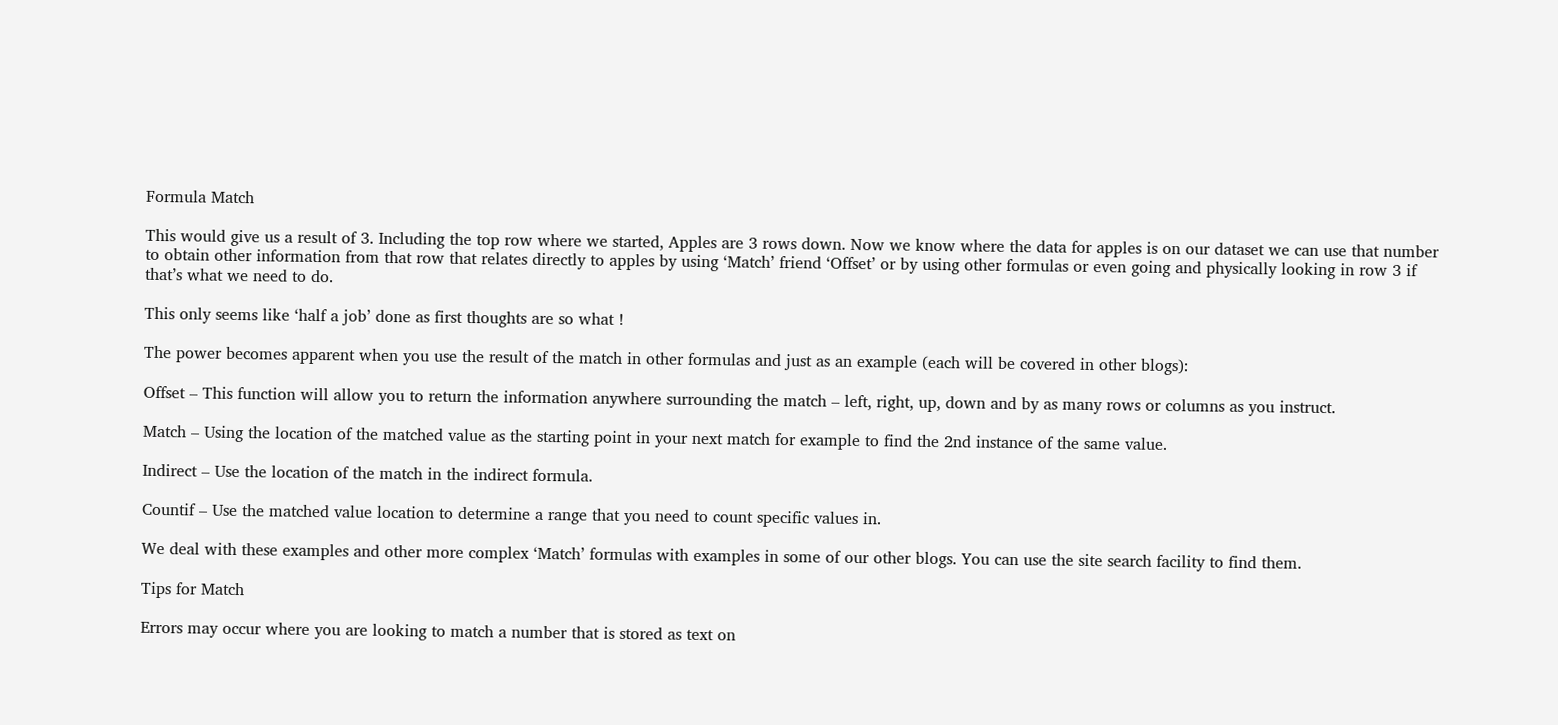Formula Match

This would give us a result of 3. Including the top row where we started, Apples are 3 rows down. Now we know where the data for apples is on our dataset we can use that number to obtain other information from that row that relates directly to apples by using ‘Match’ friend ‘Offset’ or by using other formulas or even going and physically looking in row 3 if that’s what we need to do.

This only seems like ‘half a job’ done as first thoughts are so what !

The power becomes apparent when you use the result of the match in other formulas and just as an example (each will be covered in other blogs):

Offset – This function will allow you to return the information anywhere surrounding the match – left, right, up, down and by as many rows or columns as you instruct.

Match – Using the location of the matched value as the starting point in your next match for example to find the 2nd instance of the same value.

Indirect – Use the location of the match in the indirect formula.

Countif – Use the matched value location to determine a range that you need to count specific values in.

We deal with these examples and other more complex ‘Match’ formulas with examples in some of our other blogs. You can use the site search facility to find them.

Tips for Match

Errors may occur where you are looking to match a number that is stored as text on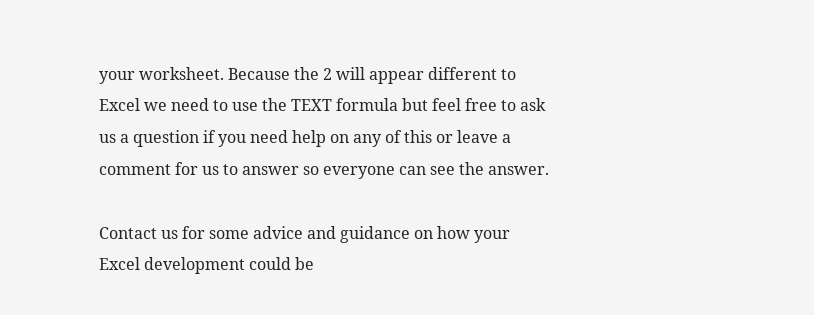your worksheet. Because the 2 will appear different to Excel we need to use the TEXT formula but feel free to ask us a question if you need help on any of this or leave a comment for us to answer so everyone can see the answer.

Contact us for some advice and guidance on how your Excel development could be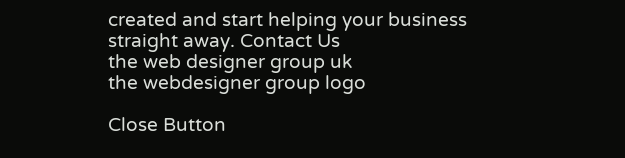created and start helping your business straight away. Contact Us
the web designer group uk
the webdesigner group logo

Close Button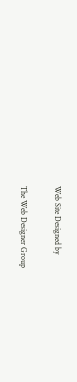Web Site Designed by

The Web Designer Group